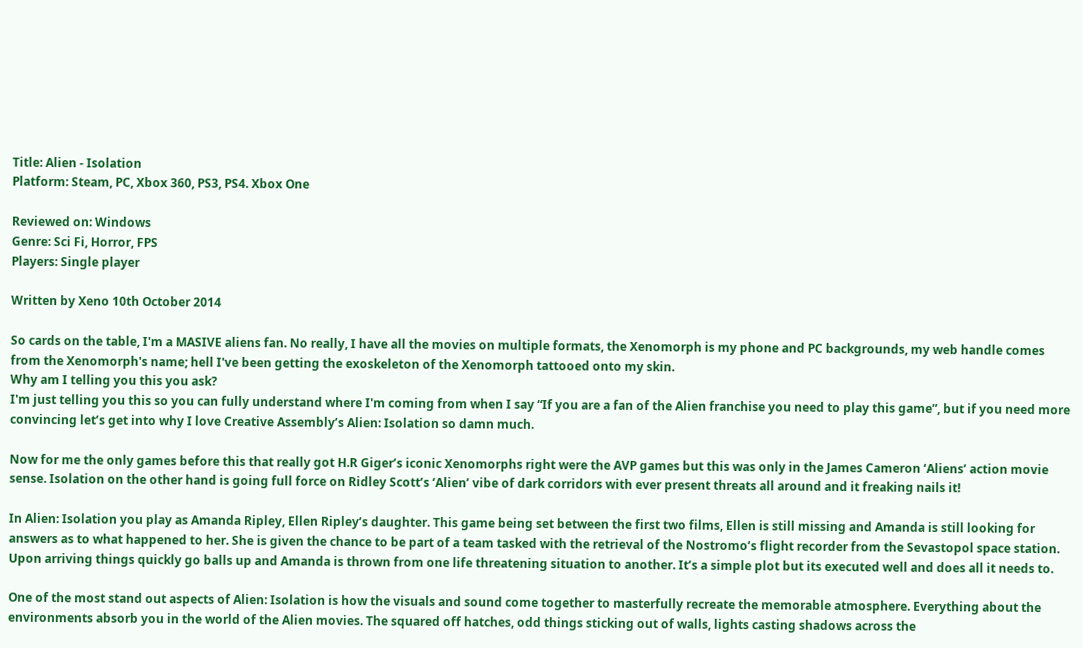Title: Alien - Isolation
Platform: Steam, PC, Xbox 360, PS3, PS4. Xbox One

Reviewed on: Windows
Genre: Sci Fi, Horror, FPS
Players: Single player

Written by Xeno 10th October 2014

So cards on the table, I'm a MASIVE aliens fan. No really, I have all the movies on multiple formats, the Xenomorph is my phone and PC backgrounds, my web handle comes from the Xenomorph's name; hell I've been getting the exoskeleton of the Xenomorph tattooed onto my skin.
Why am I telling you this you ask?
I'm just telling you this so you can fully understand where I'm coming from when I say “If you are a fan of the Alien franchise you need to play this game”, but if you need more convincing let’s get into why I love Creative Assembly’s Alien: Isolation so damn much.

Now for me the only games before this that really got H.R Giger’s iconic Xenomorphs right were the AVP games but this was only in the James Cameron ‘Aliens’ action movie sense. Isolation on the other hand is going full force on Ridley Scott’s ‘Alien’ vibe of dark corridors with ever present threats all around and it freaking nails it!

In Alien: Isolation you play as Amanda Ripley, Ellen Ripley’s daughter. This game being set between the first two films, Ellen is still missing and Amanda is still looking for answers as to what happened to her. She is given the chance to be part of a team tasked with the retrieval of the Nostromo’s flight recorder from the Sevastopol space station. Upon arriving things quickly go balls up and Amanda is thrown from one life threatening situation to another. It’s a simple plot but its executed well and does all it needs to.

One of the most stand out aspects of Alien: Isolation is how the visuals and sound come together to masterfully recreate the memorable atmosphere. Everything about the environments absorb you in the world of the Alien movies. The squared off hatches, odd things sticking out of walls, lights casting shadows across the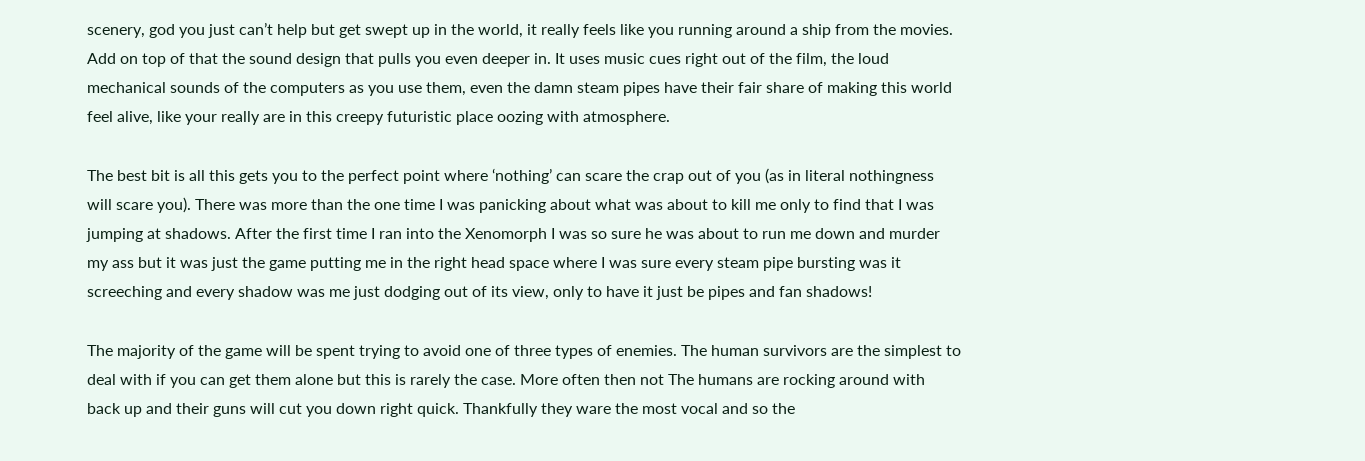scenery, god you just can’t help but get swept up in the world, it really feels like you running around a ship from the movies. Add on top of that the sound design that pulls you even deeper in. It uses music cues right out of the film, the loud mechanical sounds of the computers as you use them, even the damn steam pipes have their fair share of making this world feel alive, like your really are in this creepy futuristic place oozing with atmosphere.

The best bit is all this gets you to the perfect point where ‘nothing’ can scare the crap out of you (as in literal nothingness will scare you). There was more than the one time I was panicking about what was about to kill me only to find that I was jumping at shadows. After the first time I ran into the Xenomorph I was so sure he was about to run me down and murder my ass but it was just the game putting me in the right head space where I was sure every steam pipe bursting was it screeching and every shadow was me just dodging out of its view, only to have it just be pipes and fan shadows!

The majority of the game will be spent trying to avoid one of three types of enemies. The human survivors are the simplest to deal with if you can get them alone but this is rarely the case. More often then not The humans are rocking around with back up and their guns will cut you down right quick. Thankfully they ware the most vocal and so the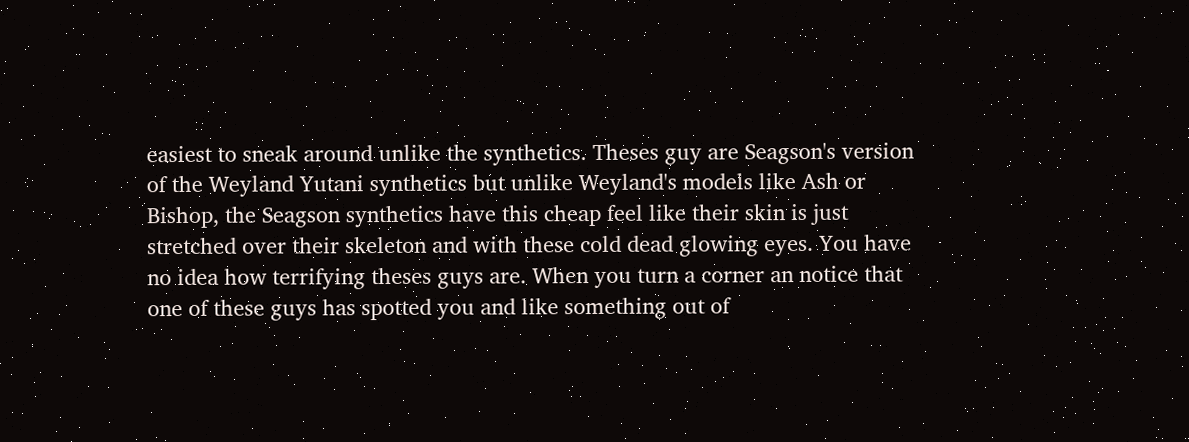easiest to sneak around unlike the synthetics. Theses guy are Seagson's version of the Weyland Yutani synthetics but unlike Weyland's models like Ash or Bishop, the Seagson synthetics have this cheap feel like their skin is just stretched over their skeleton and with these cold dead glowing eyes. You have no idea how terrifying theses guys are. When you turn a corner an notice that one of these guys has spotted you and like something out of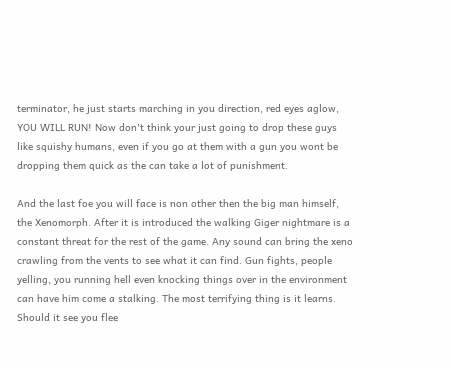terminator, he just starts marching in you direction, red eyes aglow, YOU WILL RUN! Now don't think your just going to drop these guys like squishy humans, even if you go at them with a gun you wont be dropping them quick as the can take a lot of punishment.

And the last foe you will face is non other then the big man himself, the Xenomorph. After it is introduced the walking Giger nightmare is a constant threat for the rest of the game. Any sound can bring the xeno crawling from the vents to see what it can find. Gun fights, people yelling, you running hell even knocking things over in the environment can have him come a stalking. The most terrifying thing is it learns. Should it see you flee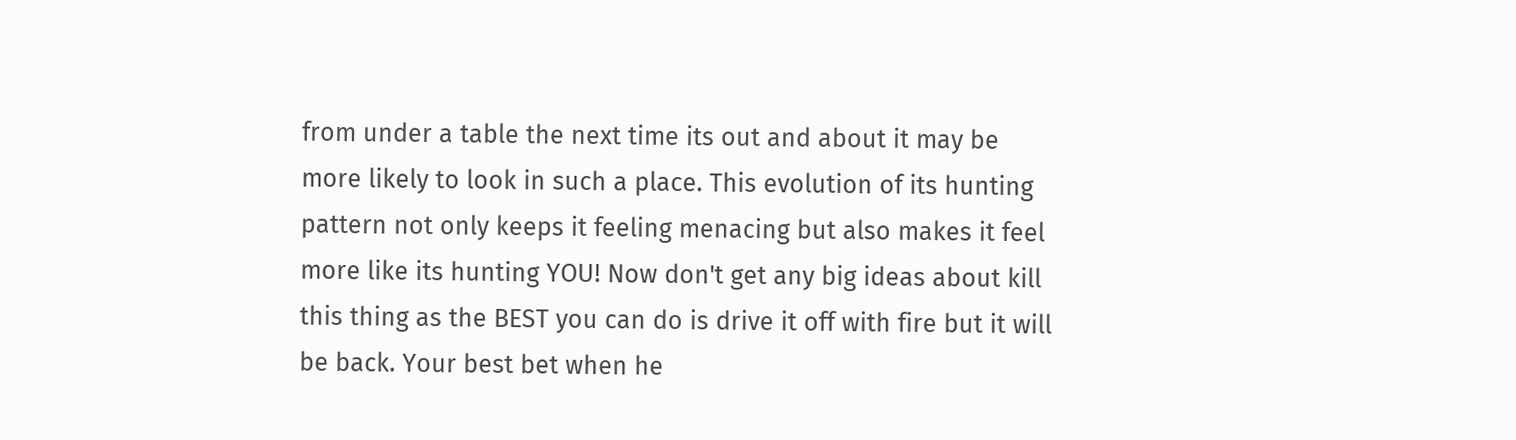from under a table the next time its out and about it may be more likely to look in such a place. This evolution of its hunting pattern not only keeps it feeling menacing but also makes it feel more like its hunting YOU! Now don't get any big ideas about kill this thing as the BEST you can do is drive it off with fire but it will be back. Your best bet when he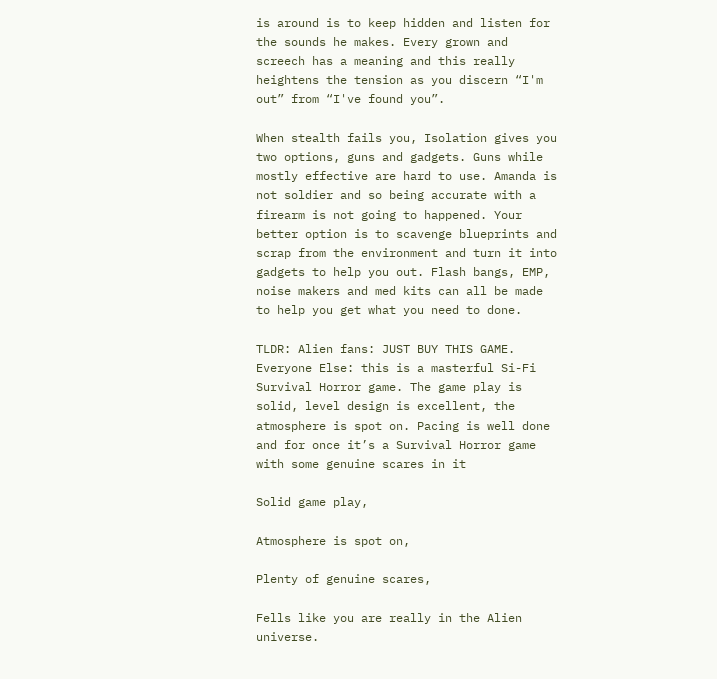is around is to keep hidden and listen for the sounds he makes. Every grown and screech has a meaning and this really heightens the tension as you discern “I'm out” from “I've found you”.

When stealth fails you, Isolation gives you two options, guns and gadgets. Guns while mostly effective are hard to use. Amanda is not soldier and so being accurate with a firearm is not going to happened. Your better option is to scavenge blueprints and scrap from the environment and turn it into gadgets to help you out. Flash bangs, EMP, noise makers and med kits can all be made to help you get what you need to done.

TLDR: Alien fans: JUST BUY THIS GAME. Everyone Else: this is a masterful Si-Fi Survival Horror game. The game play is solid, level design is excellent, the atmosphere is spot on. Pacing is well done and for once it’s a Survival Horror game with some genuine scares in it

Solid game play,

Atmosphere is spot on,

Plenty of genuine scares,

Fells like you are really in the Alien universe.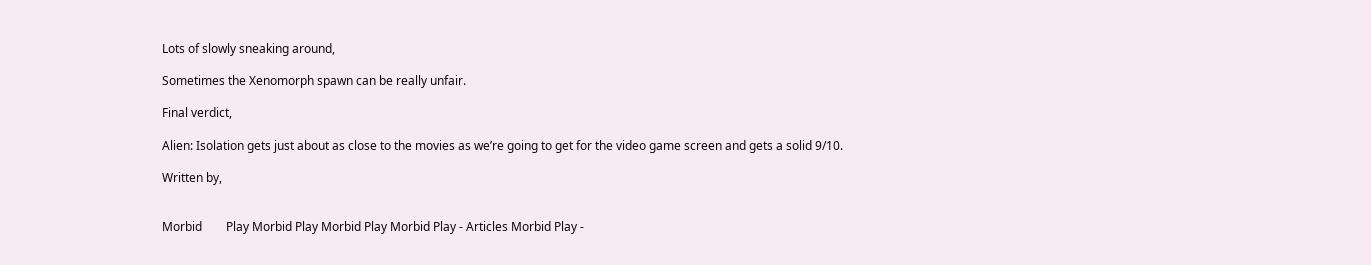Lots of slowly sneaking around,

Sometimes the Xenomorph spawn can be really unfair.

Final verdict,

Alien: Isolation gets just about as close to the movies as we’re going to get for the video game screen and gets a solid 9/10.

Written by,


Morbid        Play Morbid Play Morbid Play Morbid Play - Articles Morbid Play -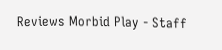Reviews Morbid Play - Staff